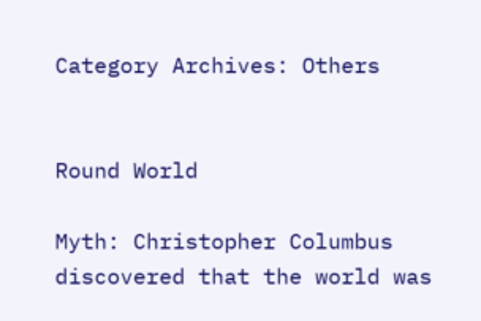Category Archives: Others


Round World

Myth: Christopher Columbus discovered that the world was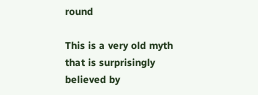round

This is a very old myth that is surprisingly believed by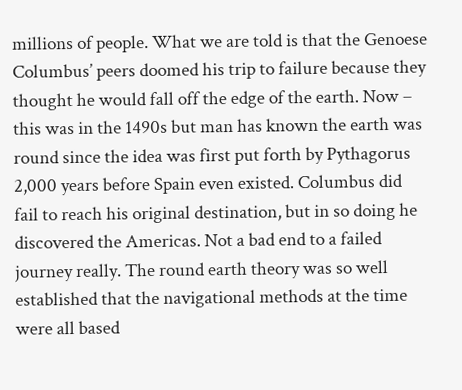millions of people. What we are told is that the Genoese Columbus’ peers doomed his trip to failure because they thought he would fall off the edge of the earth. Now – this was in the 1490s but man has known the earth was round since the idea was first put forth by Pythagorus 2,000 years before Spain even existed. Columbus did fail to reach his original destination, but in so doing he discovered the Americas. Not a bad end to a failed journey really. The round earth theory was so well established that the navigational methods at the time were all based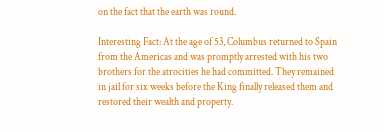on the fact that the earth was round.

Interesting Fact: At the age of 53, Columbus returned to Spain from the Americas and was promptly arrested with his two brothers for the atrocities he had committed. They remained in jail for six weeks before the King finally released them and restored their wealth and property.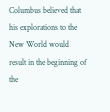Columbus believed that his explorations to the New World would result in the beginning of the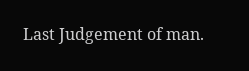Last Judgement of man.